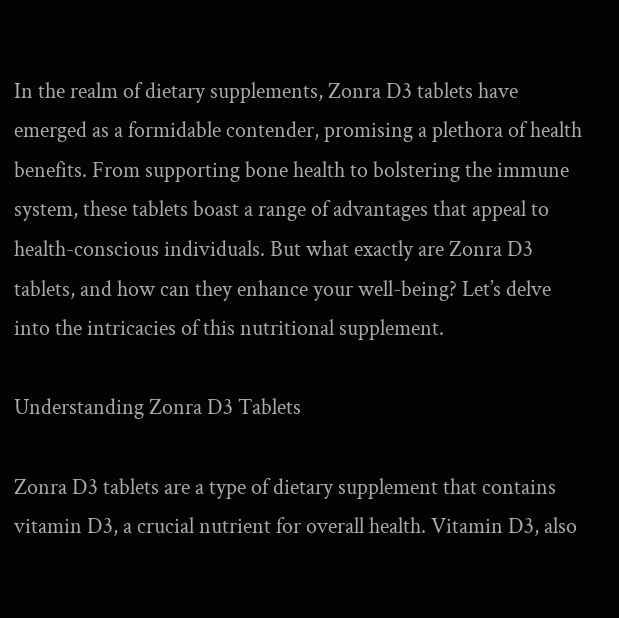In the realm of dietary supplements, Zonra D3 tablets have emerged as a formidable contender, promising a plethora of health benefits. From supporting bone health to bolstering the immune system, these tablets boast a range of advantages that appeal to health-conscious individuals. But what exactly are Zonra D3 tablets, and how can they enhance your well-being? Let’s delve into the intricacies of this nutritional supplement.

Understanding Zonra D3 Tablets

Zonra D3 tablets are a type of dietary supplement that contains vitamin D3, a crucial nutrient for overall health. Vitamin D3, also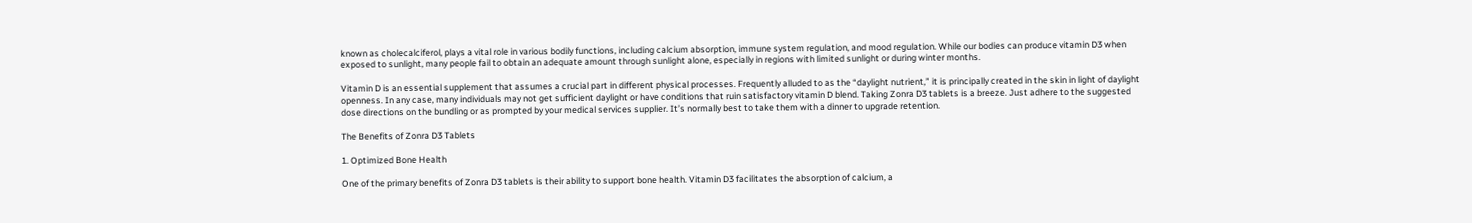known as cholecalciferol, plays a vital role in various bodily functions, including calcium absorption, immune system regulation, and mood regulation. While our bodies can produce vitamin D3 when exposed to sunlight, many people fail to obtain an adequate amount through sunlight alone, especially in regions with limited sunlight or during winter months.

Vitamin D is an essential supplement that assumes a crucial part in different physical processes. Frequently alluded to as the “daylight nutrient,” it is principally created in the skin in light of daylight openness. In any case, many individuals may not get sufficient daylight or have conditions that ruin satisfactory vitamin D blend. Taking Zonra D3 tablets is a breeze. Just adhere to the suggested dose directions on the bundling or as prompted by your medical services supplier. It’s normally best to take them with a dinner to upgrade retention.

The Benefits of Zonra D3 Tablets

1. Optimized Bone Health

One of the primary benefits of Zonra D3 tablets is their ability to support bone health. Vitamin D3 facilitates the absorption of calcium, a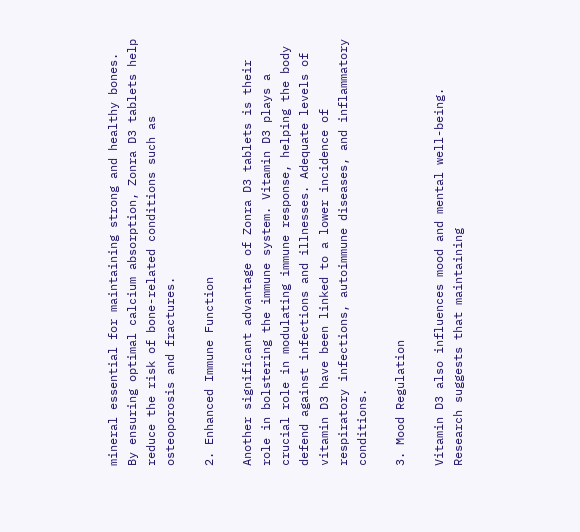mineral essential for maintaining strong and healthy bones. By ensuring optimal calcium absorption, Zonra D3 tablets help reduce the risk of bone-related conditions such as osteoporosis and fractures.

2. Enhanced Immune Function

Another significant advantage of Zonra D3 tablets is their role in bolstering the immune system. Vitamin D3 plays a crucial role in modulating immune response, helping the body defend against infections and illnesses. Adequate levels of vitamin D3 have been linked to a lower incidence of respiratory infections, autoimmune diseases, and inflammatory conditions.

3. Mood Regulation

Vitamin D3 also influences mood and mental well-being. Research suggests that maintaining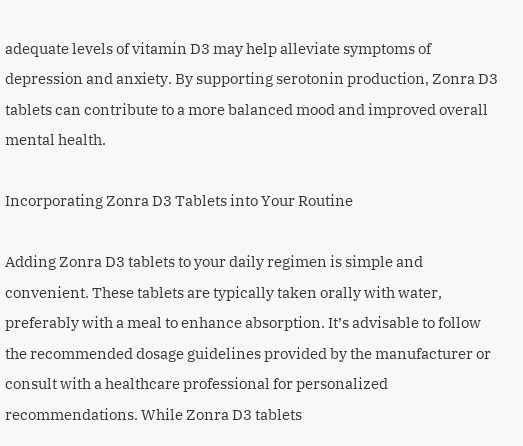adequate levels of vitamin D3 may help alleviate symptoms of depression and anxiety. By supporting serotonin production, Zonra D3 tablets can contribute to a more balanced mood and improved overall mental health.

Incorporating Zonra D3 Tablets into Your Routine

Adding Zonra D3 tablets to your daily regimen is simple and convenient. These tablets are typically taken orally with water, preferably with a meal to enhance absorption. It’s advisable to follow the recommended dosage guidelines provided by the manufacturer or consult with a healthcare professional for personalized recommendations. While Zonra D3 tablets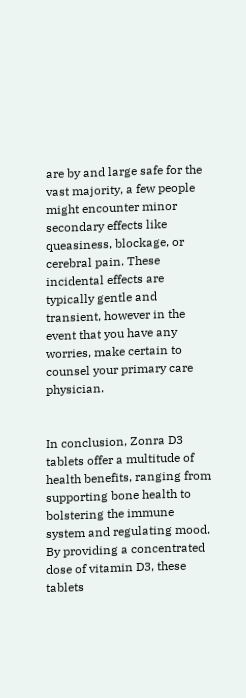are by and large safe for the vast majority, a few people might encounter minor secondary effects like queasiness, blockage, or cerebral pain. These incidental effects are typically gentle and transient, however in the event that you have any worries, make certain to counsel your primary care physician.


In conclusion, Zonra D3 tablets offer a multitude of health benefits, ranging from supporting bone health to bolstering the immune system and regulating mood. By providing a concentrated dose of vitamin D3, these tablets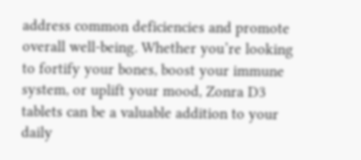address common deficiencies and promote overall well-being. Whether you’re looking to fortify your bones, boost your immune system, or uplift your mood, Zonra D3 tablets can be a valuable addition to your daily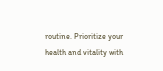routine. Prioritize your health and vitality with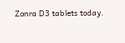Zonra D3 tablets today.